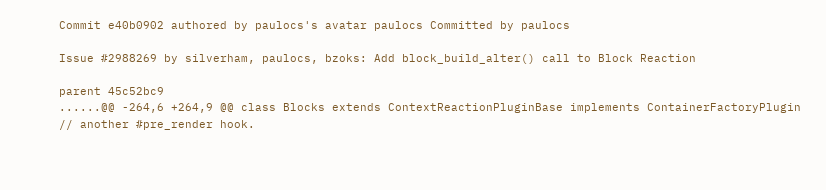Commit e40b0902 authored by paulocs's avatar paulocs Committed by paulocs

Issue #2988269 by silverham, paulocs, bzoks: Add block_build_alter() call to Block Reaction

parent 45c52bc9
......@@ -264,6 +264,9 @@ class Blocks extends ContextReactionPluginBase implements ContainerFactoryPlugin
// another #pre_render hook.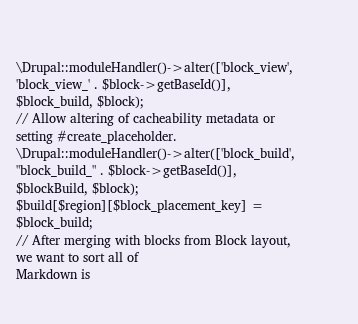\Drupal::moduleHandler()->alter(['block_view', 'block_view_' . $block->getBaseId()], $block_build, $block);
// Allow altering of cacheability metadata or setting #create_placeholder.
\Drupal::moduleHandler()->alter(['block_build', "block_build_" . $block->getBaseId()], $blockBuild, $block);
$build[$region][$block_placement_key] = $block_build;
// After merging with blocks from Block layout, we want to sort all of
Markdown is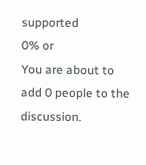supported
0% or
You are about to add 0 people to the discussion.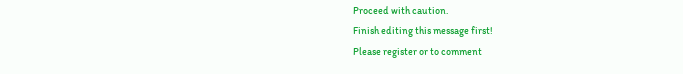Proceed with caution.
Finish editing this message first!
Please register or to comment